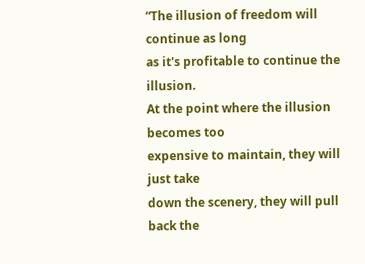“The illusion of freedom will continue as long
as it's profitable to continue the illusion.
At the point where the illusion becomes too
expensive to maintain, they will just take
down the scenery, they will pull back the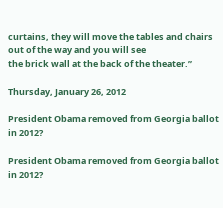curtains, they will move the tables and chairs
out of the way and you will see
the brick wall at the back of the theater.”

Thursday, January 26, 2012

President Obama removed from Georgia ballot in 2012?

President Obama removed from Georgia ballot in 2012?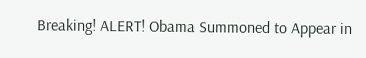Breaking! ALERT! Obama Summoned to Appear in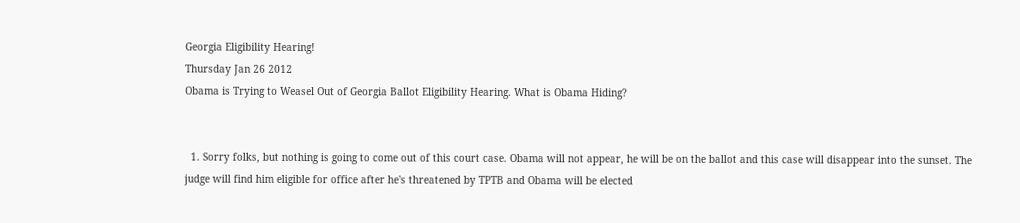Georgia Eligibility Hearing!
Thursday Jan 26 2012
Obama is Trying to Weasel Out of Georgia Ballot Eligibility Hearing. What is Obama Hiding?


  1. Sorry folks, but nothing is going to come out of this court case. Obama will not appear, he will be on the ballot and this case will disappear into the sunset. The judge will find him eligible for office after he's threatened by TPTB and Obama will be elected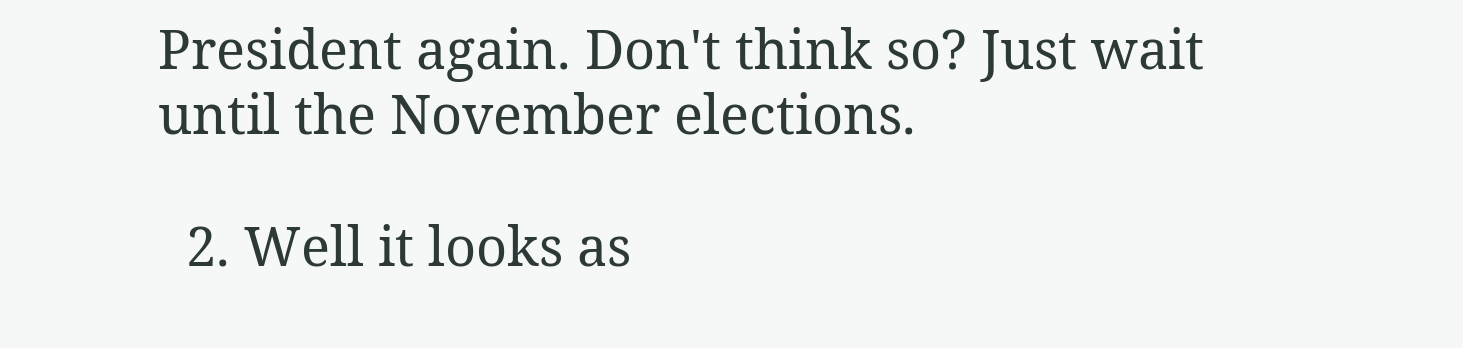President again. Don't think so? Just wait until the November elections.

  2. Well it looks as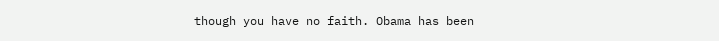though you have no faith. Obama has been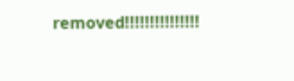removed!!!!!!!!!!!!!!!